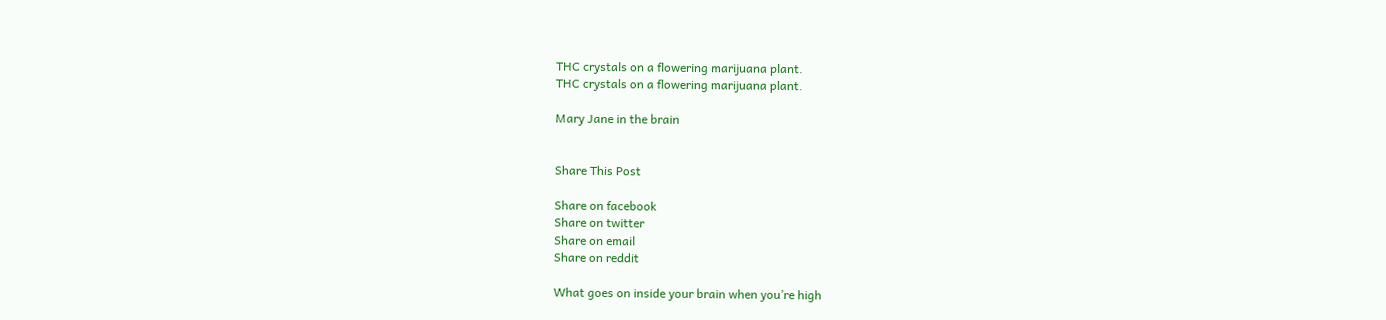THC crystals on a flowering marijuana plant.
THC crystals on a flowering marijuana plant.

Mary Jane in the brain


Share This Post

Share on facebook
Share on twitter
Share on email
Share on reddit

What goes on inside your brain when you’re high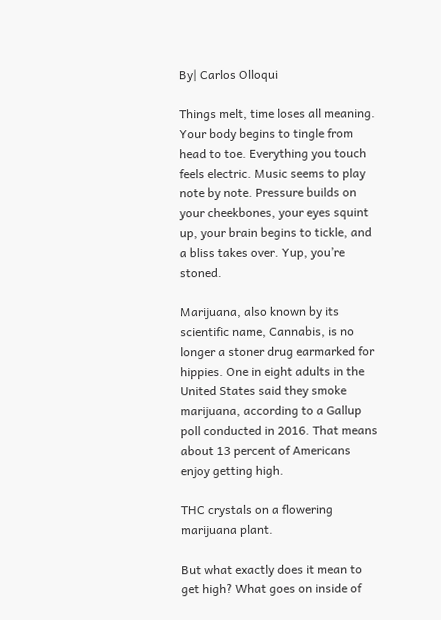By| Carlos Olloqui

Things melt, time loses all meaning. Your body begins to tingle from head to toe. Everything you touch feels electric. Music seems to play note by note. Pressure builds on your cheekbones, your eyes squint up, your brain begins to tickle, and a bliss takes over. Yup, you’re stoned.

Marijuana, also known by its scientific name, Cannabis, is no longer a stoner drug earmarked for hippies. One in eight adults in the United States said they smoke marijuana, according to a Gallup poll conducted in 2016. That means about 13 percent of Americans enjoy getting high.

THC crystals on a flowering marijuana plant.

But what exactly does it mean to get high? What goes on inside of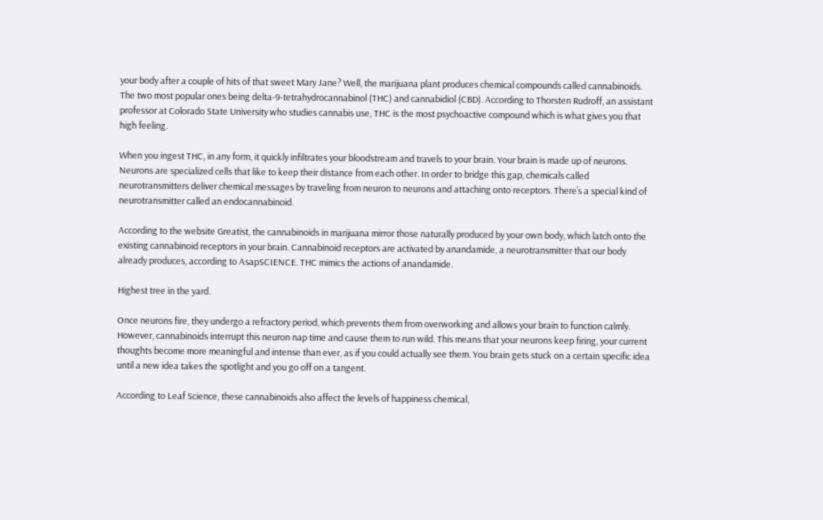your body after a couple of hits of that sweet Mary Jane? Well, the marijuana plant produces chemical compounds called cannabinoids. The two most popular ones being delta-9-tetrahydrocannabinol (THC) and cannabidiol (CBD). According to Thorsten Rudroff, an assistant professor at Colorado State University who studies cannabis use, THC is the most psychoactive compound which is what gives you that high feeling.

When you ingest THC, in any form, it quickly infiltrates your bloodstream and travels to your brain. Your brain is made up of neurons. Neurons are specialized cells that like to keep their distance from each other. In order to bridge this gap, chemicals called neurotransmitters deliver chemical messages by traveling from neuron to neurons and attaching onto receptors. There’s a special kind of neurotransmitter called an endocannabinoid.

According to the website Greatist, the cannabinoids in marijuana mirror those naturally produced by your own body, which latch onto the existing cannabinoid receptors in your brain. Cannabinoid receptors are activated by anandamide, a neurotransmitter that our body already produces, according to AsapSCIENCE. THC mimics the actions of anandamide.

Highest tree in the yard.

Once neurons fire, they undergo a refractory period, which prevents them from overworking and allows your brain to function calmly. However, cannabinoids interrupt this neuron nap time and cause them to run wild. This means that your neurons keep firing, your current thoughts become more meaningful and intense than ever, as if you could actually see them. You brain gets stuck on a certain specific idea until a new idea takes the spotlight and you go off on a tangent.

According to Leaf Science, these cannabinoids also affect the levels of happiness chemical,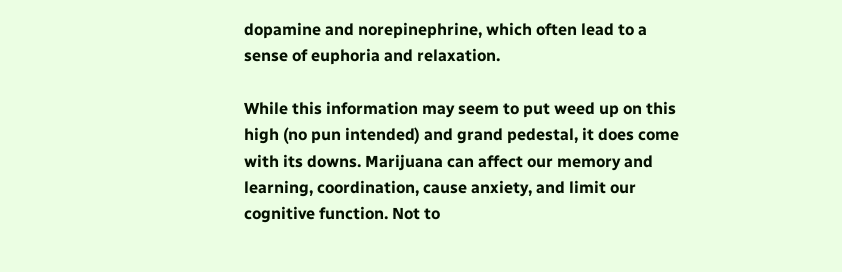dopamine and norepinephrine, which often lead to a sense of euphoria and relaxation.

While this information may seem to put weed up on this high (no pun intended) and grand pedestal, it does come with its downs. Marijuana can affect our memory and learning, coordination, cause anxiety, and limit our cognitive function. Not to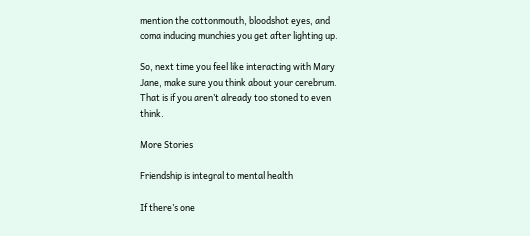mention the cottonmouth, bloodshot eyes, and coma inducing munchies you get after lighting up.

So, next time you feel like interacting with Mary Jane, make sure you think about your cerebrum. That is if you aren’t already too stoned to even think.

More Stories

Friendship is integral to mental health

If there’s one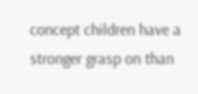concept children have a stronger grasp on than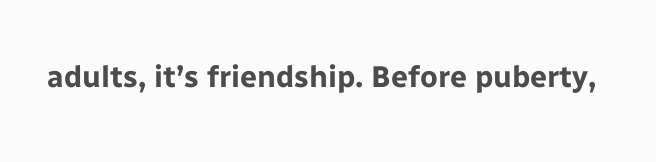adults, it’s friendship. Before puberty,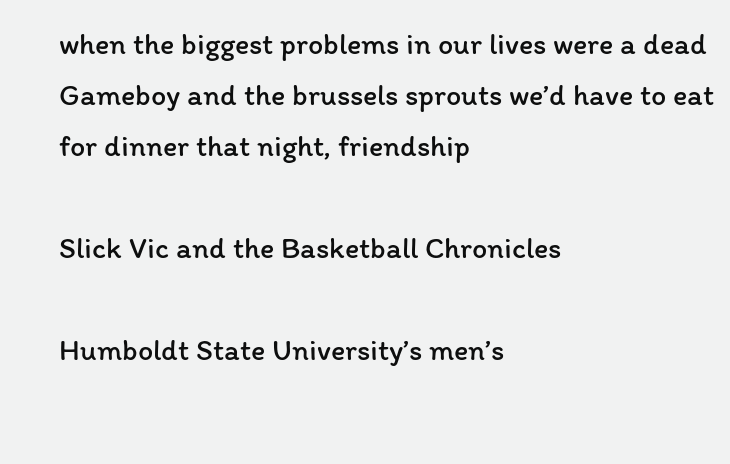when the biggest problems in our lives were a dead Gameboy and the brussels sprouts we’d have to eat for dinner that night, friendship

Slick Vic and the Basketball Chronicles

Humboldt State University’s men’s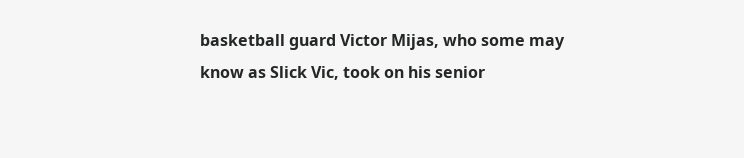basketball guard Victor Mijas, who some may know as Slick Vic, took on his senior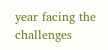year facing the challenges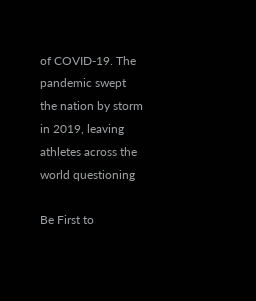of COVID-19. The pandemic swept the nation by storm in 2019, leaving athletes across the world questioning

Be First to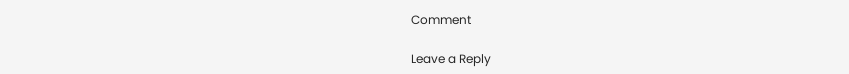Comment

Leave a Reply